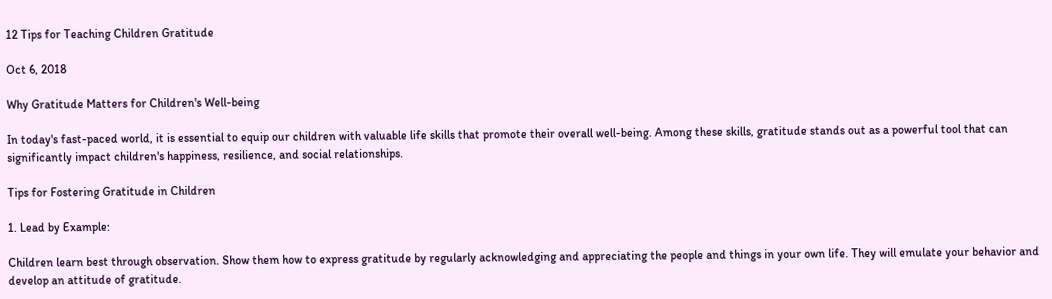12 Tips for Teaching Children Gratitude

Oct 6, 2018

Why Gratitude Matters for Children's Well-being

In today's fast-paced world, it is essential to equip our children with valuable life skills that promote their overall well-being. Among these skills, gratitude stands out as a powerful tool that can significantly impact children's happiness, resilience, and social relationships.

Tips for Fostering Gratitude in Children

1. Lead by Example:

Children learn best through observation. Show them how to express gratitude by regularly acknowledging and appreciating the people and things in your own life. They will emulate your behavior and develop an attitude of gratitude.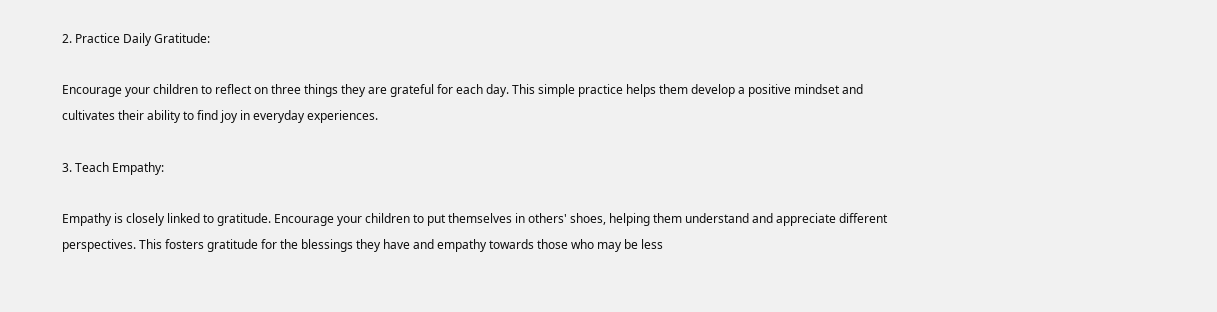2. Practice Daily Gratitude:

Encourage your children to reflect on three things they are grateful for each day. This simple practice helps them develop a positive mindset and cultivates their ability to find joy in everyday experiences.

3. Teach Empathy:

Empathy is closely linked to gratitude. Encourage your children to put themselves in others' shoes, helping them understand and appreciate different perspectives. This fosters gratitude for the blessings they have and empathy towards those who may be less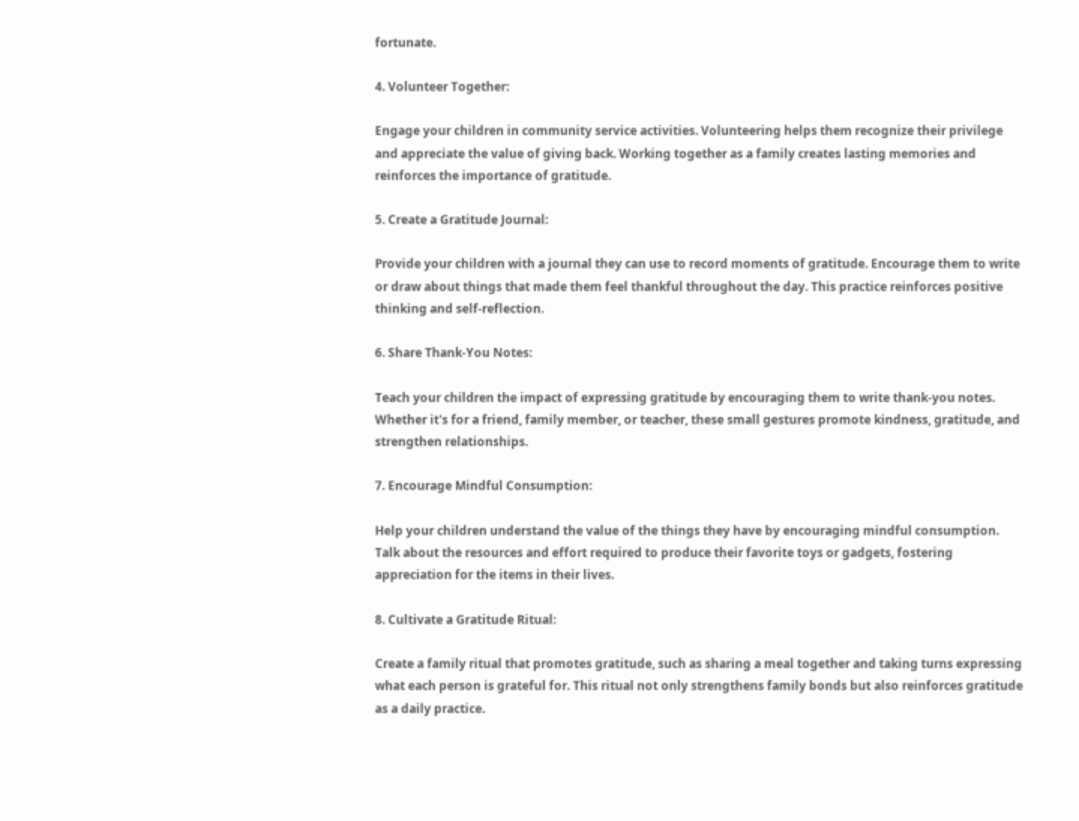fortunate.

4. Volunteer Together:

Engage your children in community service activities. Volunteering helps them recognize their privilege and appreciate the value of giving back. Working together as a family creates lasting memories and reinforces the importance of gratitude.

5. Create a Gratitude Journal:

Provide your children with a journal they can use to record moments of gratitude. Encourage them to write or draw about things that made them feel thankful throughout the day. This practice reinforces positive thinking and self-reflection.

6. Share Thank-You Notes:

Teach your children the impact of expressing gratitude by encouraging them to write thank-you notes. Whether it's for a friend, family member, or teacher, these small gestures promote kindness, gratitude, and strengthen relationships.

7. Encourage Mindful Consumption:

Help your children understand the value of the things they have by encouraging mindful consumption. Talk about the resources and effort required to produce their favorite toys or gadgets, fostering appreciation for the items in their lives.

8. Cultivate a Gratitude Ritual:

Create a family ritual that promotes gratitude, such as sharing a meal together and taking turns expressing what each person is grateful for. This ritual not only strengthens family bonds but also reinforces gratitude as a daily practice.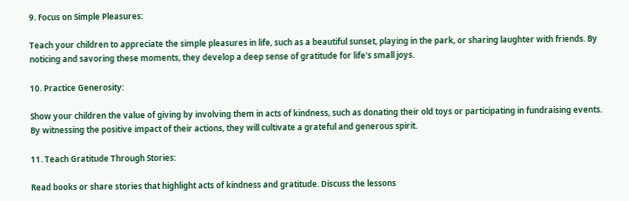9. Focus on Simple Pleasures:

Teach your children to appreciate the simple pleasures in life, such as a beautiful sunset, playing in the park, or sharing laughter with friends. By noticing and savoring these moments, they develop a deep sense of gratitude for life's small joys.

10. Practice Generosity:

Show your children the value of giving by involving them in acts of kindness, such as donating their old toys or participating in fundraising events. By witnessing the positive impact of their actions, they will cultivate a grateful and generous spirit.

11. Teach Gratitude Through Stories:

Read books or share stories that highlight acts of kindness and gratitude. Discuss the lessons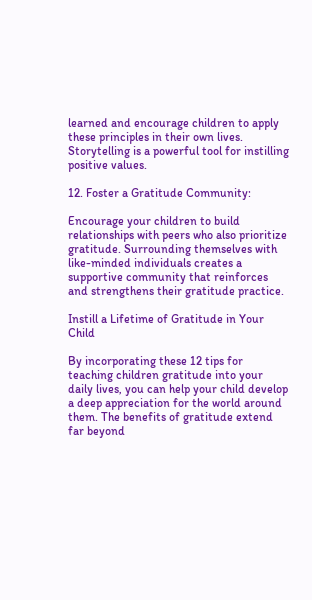learned and encourage children to apply these principles in their own lives. Storytelling is a powerful tool for instilling positive values.

12. Foster a Gratitude Community:

Encourage your children to build relationships with peers who also prioritize gratitude. Surrounding themselves with like-minded individuals creates a supportive community that reinforces and strengthens their gratitude practice.

Instill a Lifetime of Gratitude in Your Child

By incorporating these 12 tips for teaching children gratitude into your daily lives, you can help your child develop a deep appreciation for the world around them. The benefits of gratitude extend far beyond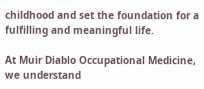childhood and set the foundation for a fulfilling and meaningful life.

At Muir Diablo Occupational Medicine, we understand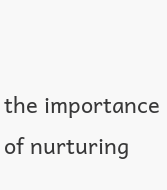the importance of nurturing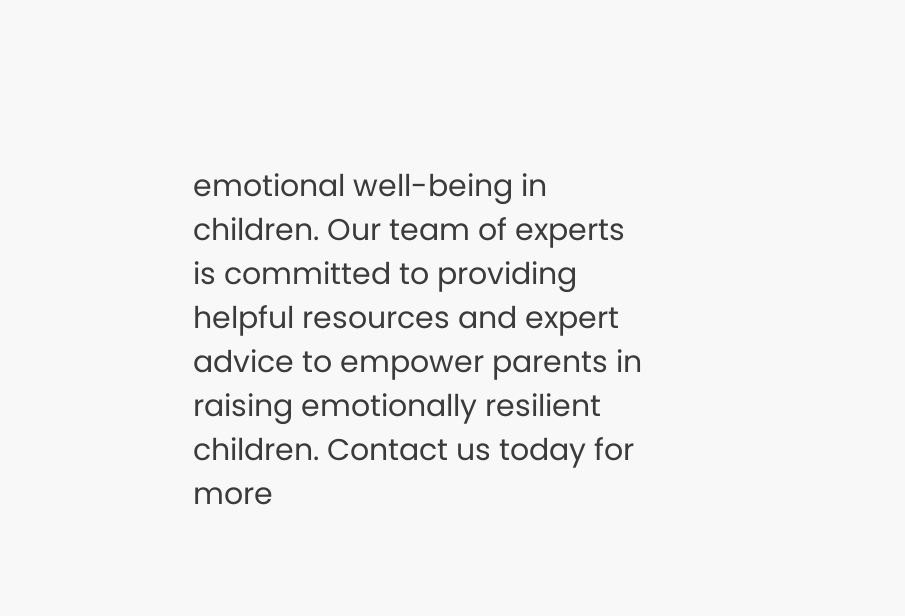emotional well-being in children. Our team of experts is committed to providing helpful resources and expert advice to empower parents in raising emotionally resilient children. Contact us today for more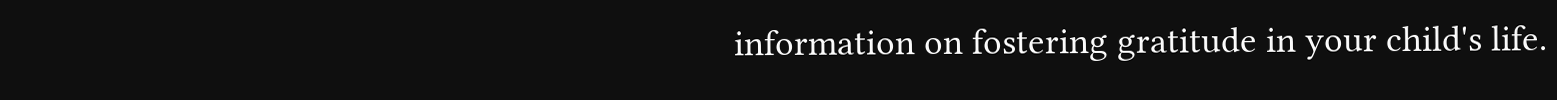information on fostering gratitude in your child's life.